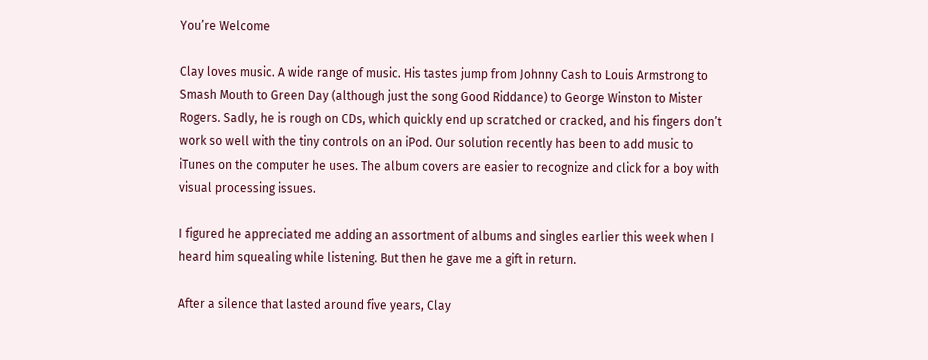You’re Welcome

Clay loves music. A wide range of music. His tastes jump from Johnny Cash to Louis Armstrong to Smash Mouth to Green Day (although just the song Good Riddance) to George Winston to Mister Rogers. Sadly, he is rough on CDs, which quickly end up scratched or cracked, and his fingers don’t work so well with the tiny controls on an iPod. Our solution recently has been to add music to iTunes on the computer he uses. The album covers are easier to recognize and click for a boy with visual processing issues.

I figured he appreciated me adding an assortment of albums and singles earlier this week when I heard him squealing while listening. But then he gave me a gift in return.

After a silence that lasted around five years, Clay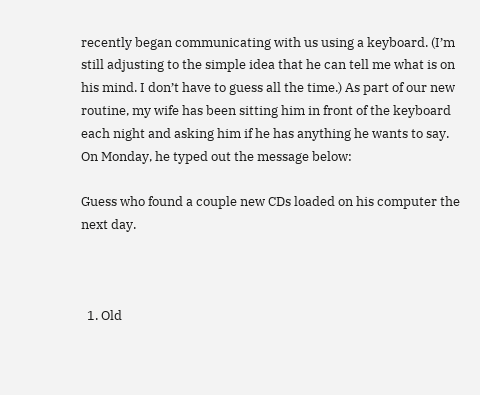recently began communicating with us using a keyboard. (I’m still adjusting to the simple idea that he can tell me what is on his mind. I don’t have to guess all the time.) As part of our new routine, my wife has been sitting him in front of the keyboard each night and asking him if he has anything he wants to say. On Monday, he typed out the message below:

Guess who found a couple new CDs loaded on his computer the next day.



  1. Old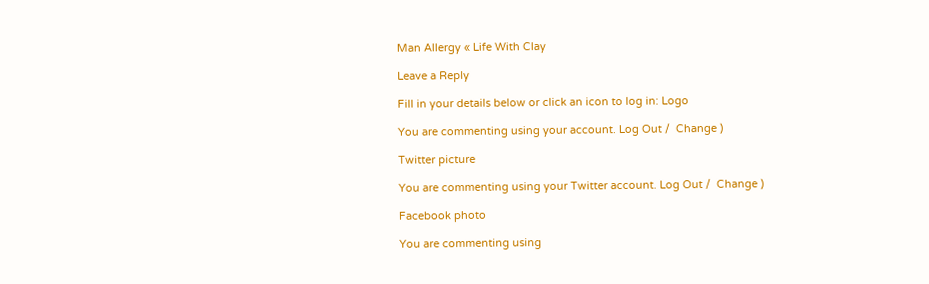Man Allergy « Life With Clay

Leave a Reply

Fill in your details below or click an icon to log in: Logo

You are commenting using your account. Log Out /  Change )

Twitter picture

You are commenting using your Twitter account. Log Out /  Change )

Facebook photo

You are commenting using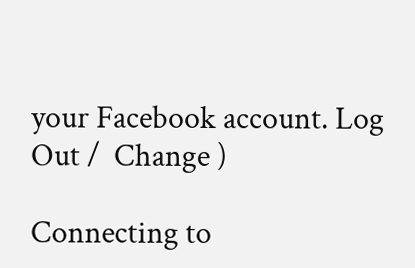your Facebook account. Log Out /  Change )

Connecting to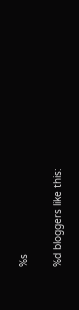%s

%d bloggers like this: